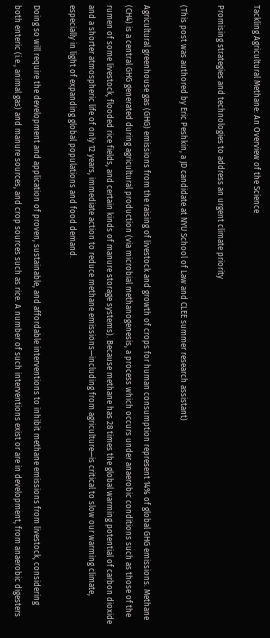Tackling Agricultural Methane: An Overview of the Science

Promising strategies and technologies to address an urgent climate priority

(This post was authored by Eric Peshkin, a JD candidate at NYU School of Law and CLEE summer research assistant)

Agricultural greenhouse gas (GHG) emissions from the raising of livestock and growth of crops for human consumption represent 14% of global GHG emissions. Methane (CH4) is a central GHG generated during agricultural production (via microbial methanogenesis, a process which occurs under anaerobic conditions such as those of the rumen of some livestock, flooded rice fields, and certain kinds of manure storage systems). Because methane has 28 times the global warming potential of carbon dioxide and a shorter atmospheric life of only 12 years, immediate action to reduce methane emissions—including from agriculture—is critical to slow our warming climate, especially in light of expanding global populations and food demand.

Doing so will require the development and application of proven, sustainable, and affordable interventions to inhibit methane emissions from livestock, considering both enteric (i.e., animal gas) and manure sources, and crop sources such as rice. A number of such interventions exist or are in development, from anaerobic digesters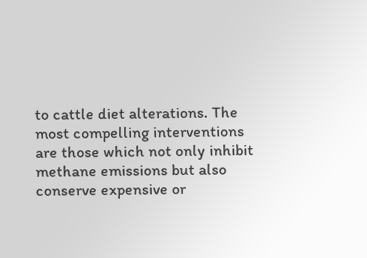to cattle diet alterations. The most compelling interventions are those which not only inhibit methane emissions but also conserve expensive or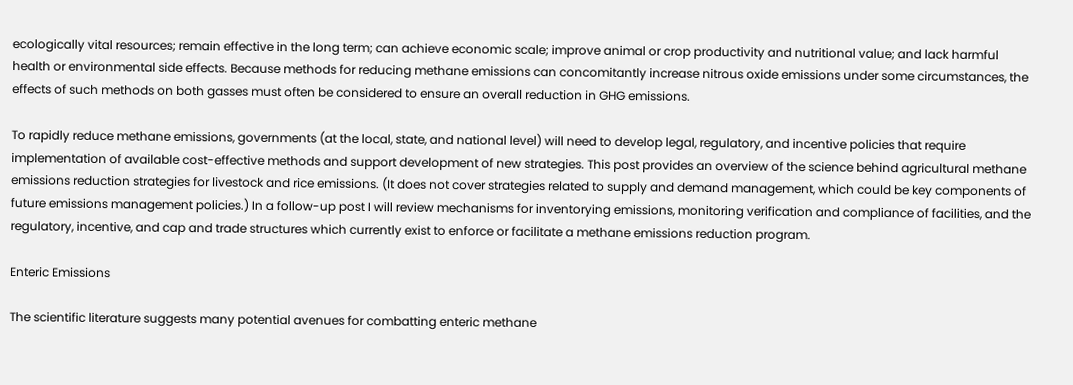ecologically vital resources; remain effective in the long term; can achieve economic scale; improve animal or crop productivity and nutritional value; and lack harmful health or environmental side effects. Because methods for reducing methane emissions can concomitantly increase nitrous oxide emissions under some circumstances, the effects of such methods on both gasses must often be considered to ensure an overall reduction in GHG emissions.

To rapidly reduce methane emissions, governments (at the local, state, and national level) will need to develop legal, regulatory, and incentive policies that require implementation of available cost-effective methods and support development of new strategies. This post provides an overview of the science behind agricultural methane emissions reduction strategies for livestock and rice emissions. (It does not cover strategies related to supply and demand management, which could be key components of future emissions management policies.) In a follow-up post I will review mechanisms for inventorying emissions, monitoring verification and compliance of facilities, and the regulatory, incentive, and cap and trade structures which currently exist to enforce or facilitate a methane emissions reduction program.

Enteric Emissions

The scientific literature suggests many potential avenues for combatting enteric methane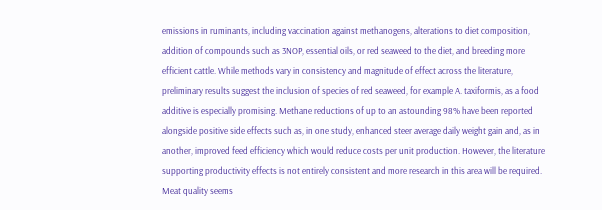emissions in ruminants, including vaccination against methanogens, alterations to diet composition, addition of compounds such as 3NOP, essential oils, or red seaweed to the diet, and breeding more efficient cattle. While methods vary in consistency and magnitude of effect across the literature, preliminary results suggest the inclusion of species of red seaweed, for example A. taxiformis, as a food additive is especially promising. Methane reductions of up to an astounding 98% have been reported alongside positive side effects such as, in one study, enhanced steer average daily weight gain and, as in another, improved feed efficiency which would reduce costs per unit production. However, the literature supporting productivity effects is not entirely consistent and more research in this area will be required. Meat quality seems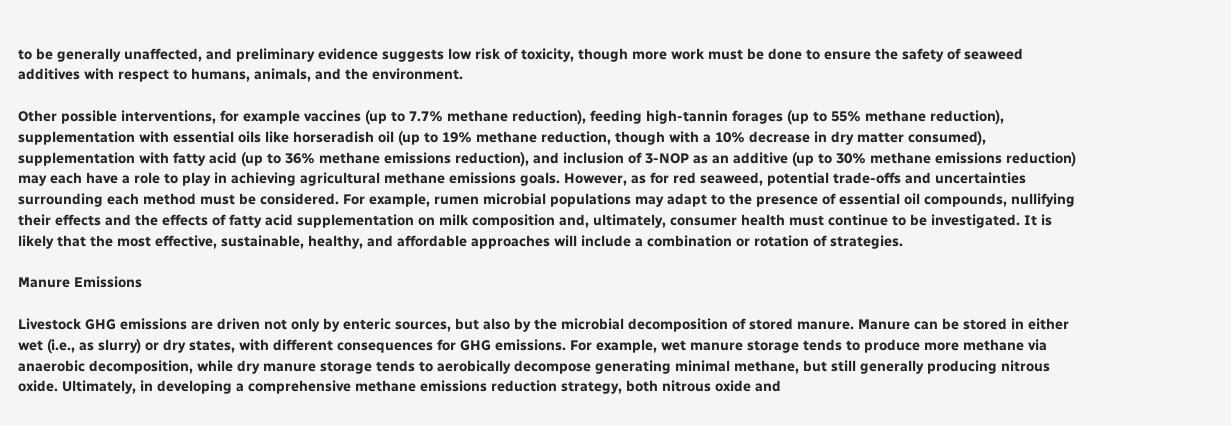to be generally unaffected, and preliminary evidence suggests low risk of toxicity, though more work must be done to ensure the safety of seaweed additives with respect to humans, animals, and the environment.

Other possible interventions, for example vaccines (up to 7.7% methane reduction), feeding high-tannin forages (up to 55% methane reduction), supplementation with essential oils like horseradish oil (up to 19% methane reduction, though with a 10% decrease in dry matter consumed), supplementation with fatty acid (up to 36% methane emissions reduction), and inclusion of 3-NOP as an additive (up to 30% methane emissions reduction) may each have a role to play in achieving agricultural methane emissions goals. However, as for red seaweed, potential trade-offs and uncertainties surrounding each method must be considered. For example, rumen microbial populations may adapt to the presence of essential oil compounds, nullifying their effects and the effects of fatty acid supplementation on milk composition and, ultimately, consumer health must continue to be investigated. It is likely that the most effective, sustainable, healthy, and affordable approaches will include a combination or rotation of strategies.

Manure Emissions

Livestock GHG emissions are driven not only by enteric sources, but also by the microbial decomposition of stored manure. Manure can be stored in either wet (i.e., as slurry) or dry states, with different consequences for GHG emissions. For example, wet manure storage tends to produce more methane via anaerobic decomposition, while dry manure storage tends to aerobically decompose generating minimal methane, but still generally producing nitrous oxide. Ultimately, in developing a comprehensive methane emissions reduction strategy, both nitrous oxide and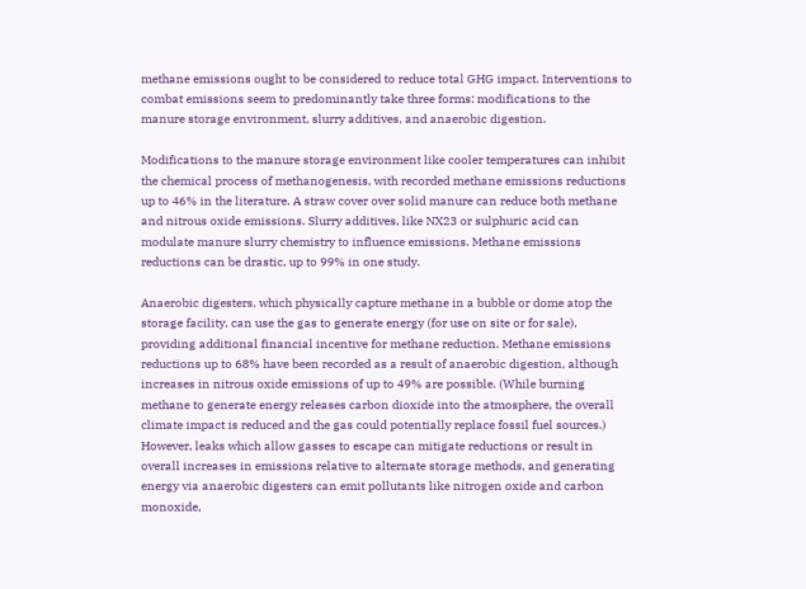methane emissions ought to be considered to reduce total GHG impact. Interventions to combat emissions seem to predominantly take three forms: modifications to the manure storage environment, slurry additives, and anaerobic digestion.

Modifications to the manure storage environment like cooler temperatures can inhibit the chemical process of methanogenesis, with recorded methane emissions reductions up to 46% in the literature. A straw cover over solid manure can reduce both methane and nitrous oxide emissions. Slurry additives, like NX23 or sulphuric acid can modulate manure slurry chemistry to influence emissions. Methane emissions reductions can be drastic, up to 99% in one study.

Anaerobic digesters, which physically capture methane in a bubble or dome atop the storage facility, can use the gas to generate energy (for use on site or for sale), providing additional financial incentive for methane reduction. Methane emissions reductions up to 68% have been recorded as a result of anaerobic digestion, although increases in nitrous oxide emissions of up to 49% are possible. (While burning methane to generate energy releases carbon dioxide into the atmosphere, the overall climate impact is reduced and the gas could potentially replace fossil fuel sources.) However, leaks which allow gasses to escape can mitigate reductions or result in overall increases in emissions relative to alternate storage methods, and generating energy via anaerobic digesters can emit pollutants like nitrogen oxide and carbon monoxide,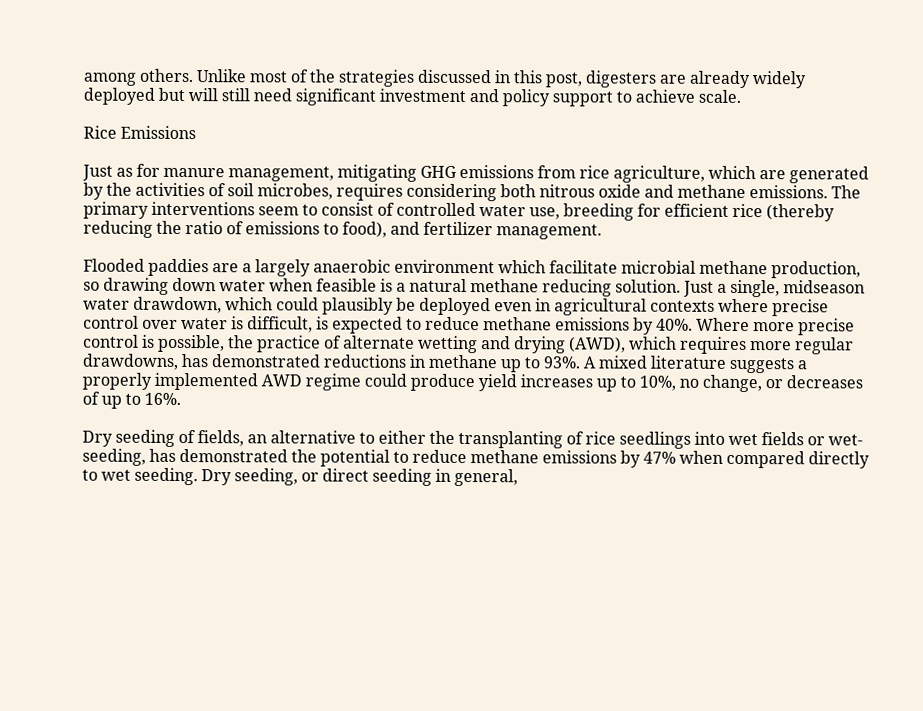among others. Unlike most of the strategies discussed in this post, digesters are already widely deployed but will still need significant investment and policy support to achieve scale.

Rice Emissions

Just as for manure management, mitigating GHG emissions from rice agriculture, which are generated by the activities of soil microbes, requires considering both nitrous oxide and methane emissions. The primary interventions seem to consist of controlled water use, breeding for efficient rice (thereby reducing the ratio of emissions to food), and fertilizer management.

Flooded paddies are a largely anaerobic environment which facilitate microbial methane production, so drawing down water when feasible is a natural methane reducing solution. Just a single, midseason water drawdown, which could plausibly be deployed even in agricultural contexts where precise control over water is difficult, is expected to reduce methane emissions by 40%. Where more precise control is possible, the practice of alternate wetting and drying (AWD), which requires more regular drawdowns, has demonstrated reductions in methane up to 93%. A mixed literature suggests a properly implemented AWD regime could produce yield increases up to 10%, no change, or decreases of up to 16%.

Dry seeding of fields, an alternative to either the transplanting of rice seedlings into wet fields or wet-seeding, has demonstrated the potential to reduce methane emissions by 47% when compared directly to wet seeding. Dry seeding, or direct seeding in general,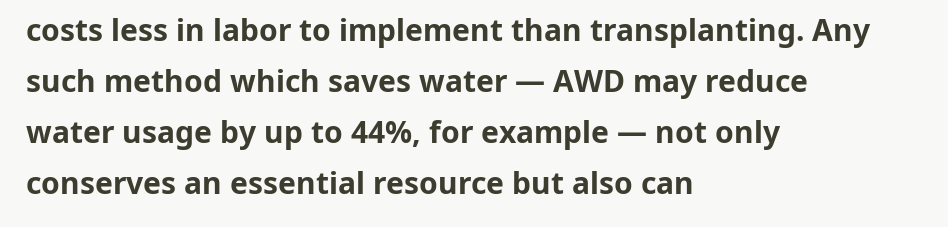costs less in labor to implement than transplanting. Any such method which saves water — AWD may reduce water usage by up to 44%, for example — not only conserves an essential resource but also can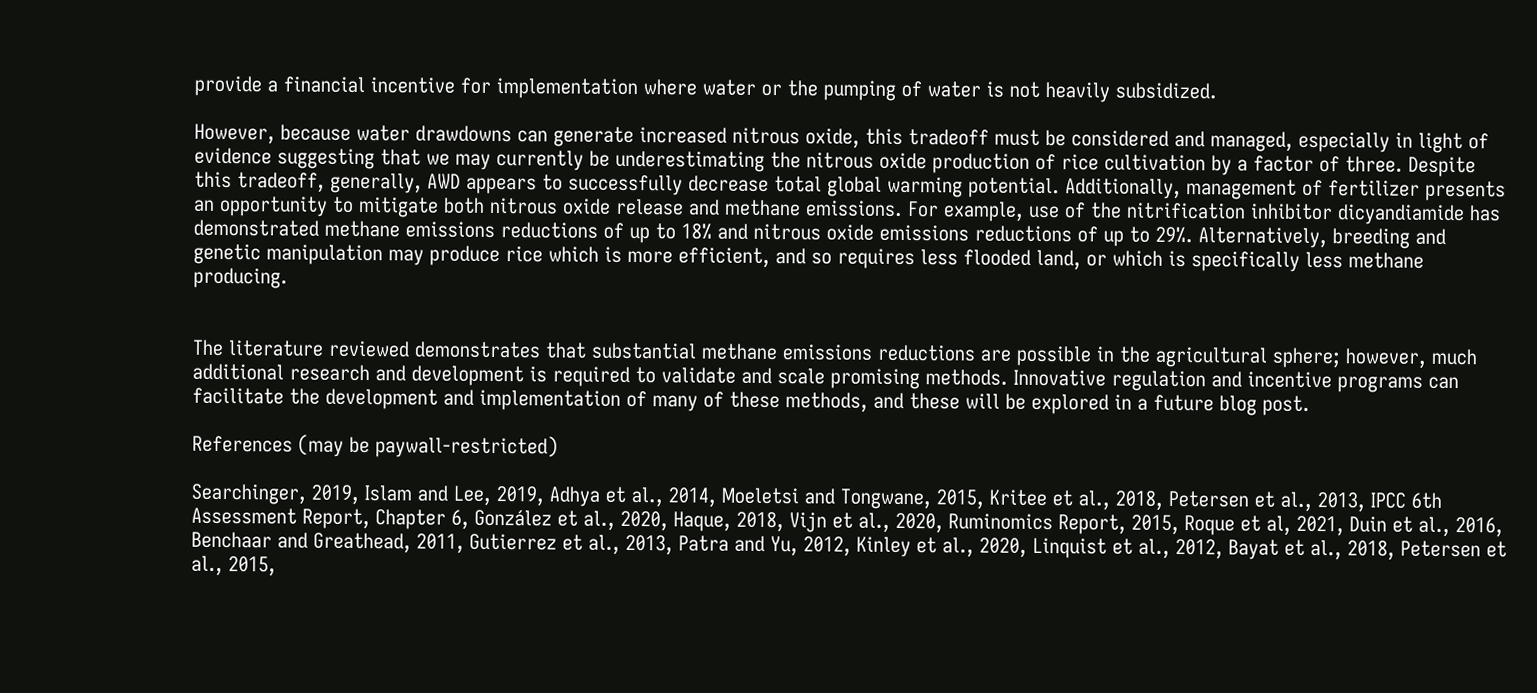provide a financial incentive for implementation where water or the pumping of water is not heavily subsidized.

However, because water drawdowns can generate increased nitrous oxide, this tradeoff must be considered and managed, especially in light of evidence suggesting that we may currently be underestimating the nitrous oxide production of rice cultivation by a factor of three. Despite this tradeoff, generally, AWD appears to successfully decrease total global warming potential. Additionally, management of fertilizer presents an opportunity to mitigate both nitrous oxide release and methane emissions. For example, use of the nitrification inhibitor dicyandiamide has demonstrated methane emissions reductions of up to 18% and nitrous oxide emissions reductions of up to 29%. Alternatively, breeding and genetic manipulation may produce rice which is more efficient, and so requires less flooded land, or which is specifically less methane producing.


The literature reviewed demonstrates that substantial methane emissions reductions are possible in the agricultural sphere; however, much additional research and development is required to validate and scale promising methods. Innovative regulation and incentive programs can facilitate the development and implementation of many of these methods, and these will be explored in a future blog post.

References (may be paywall-restricted)

Searchinger, 2019, Islam and Lee, 2019, Adhya et al., 2014, Moeletsi and Tongwane, 2015, Kritee et al., 2018, Petersen et al., 2013, IPCC 6th Assessment Report, Chapter 6, González et al., 2020, Haque, 2018, Vijn et al., 2020, Ruminomics Report, 2015, Roque et al, 2021, Duin et al., 2016, Benchaar and Greathead, 2011, Gutierrez et al., 2013, Patra and Yu, 2012, Kinley et al., 2020, Linquist et al., 2012, Bayat et al., 2018, Petersen et al., 2015,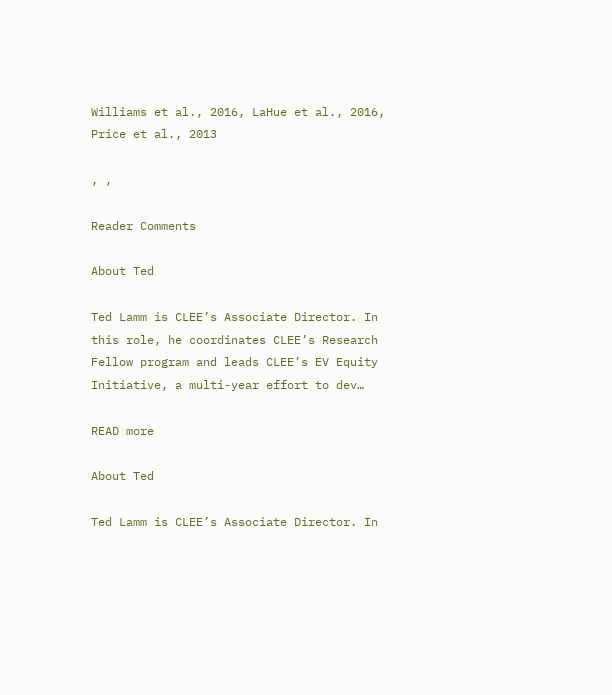Williams et al., 2016, LaHue et al., 2016, Price et al., 2013

, ,

Reader Comments

About Ted

Ted Lamm is CLEE’s Associate Director. In this role, he coordinates CLEE’s Research Fellow program and leads CLEE’s EV Equity Initiative, a multi-year effort to dev…

READ more

About Ted

Ted Lamm is CLEE’s Associate Director. In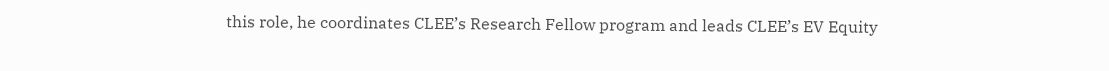this role, he coordinates CLEE’s Research Fellow program and leads CLEE’s EV Equity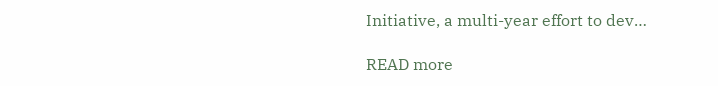Initiative, a multi-year effort to dev…

READ more